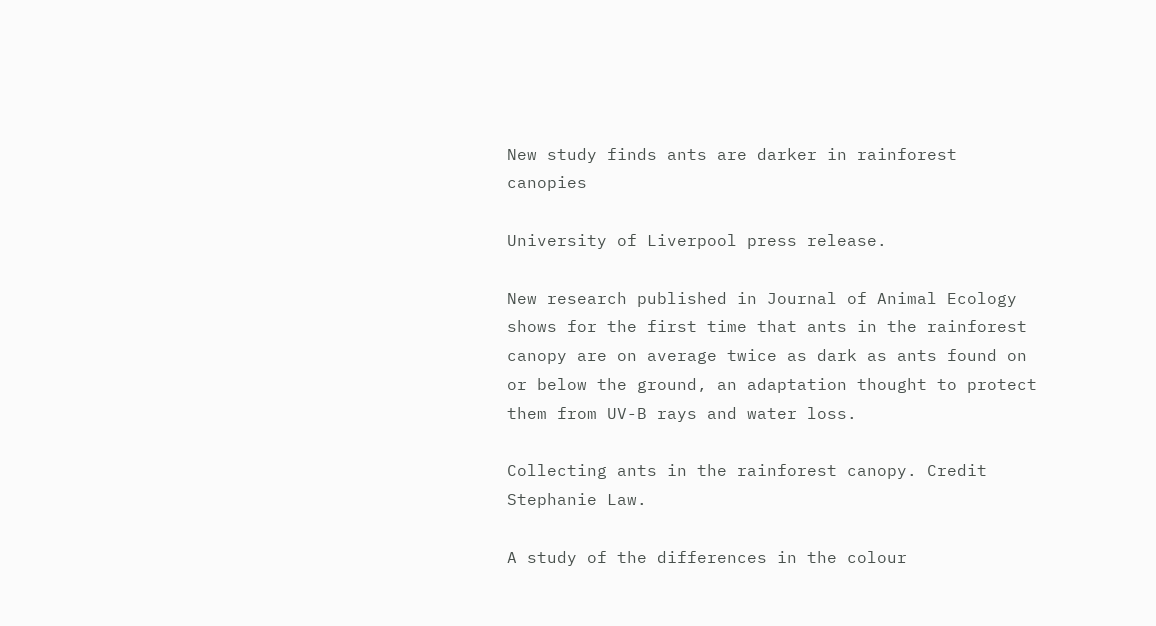New study finds ants are darker in rainforest canopies

University of Liverpool press release.

New research published in Journal of Animal Ecology shows for the first time that ants in the rainforest canopy are on average twice as dark as ants found on or below the ground, an adaptation thought to protect them from UV-B rays and water loss.

Collecting ants in the rainforest canopy. Credit Stephanie Law.

A study of the differences in the colour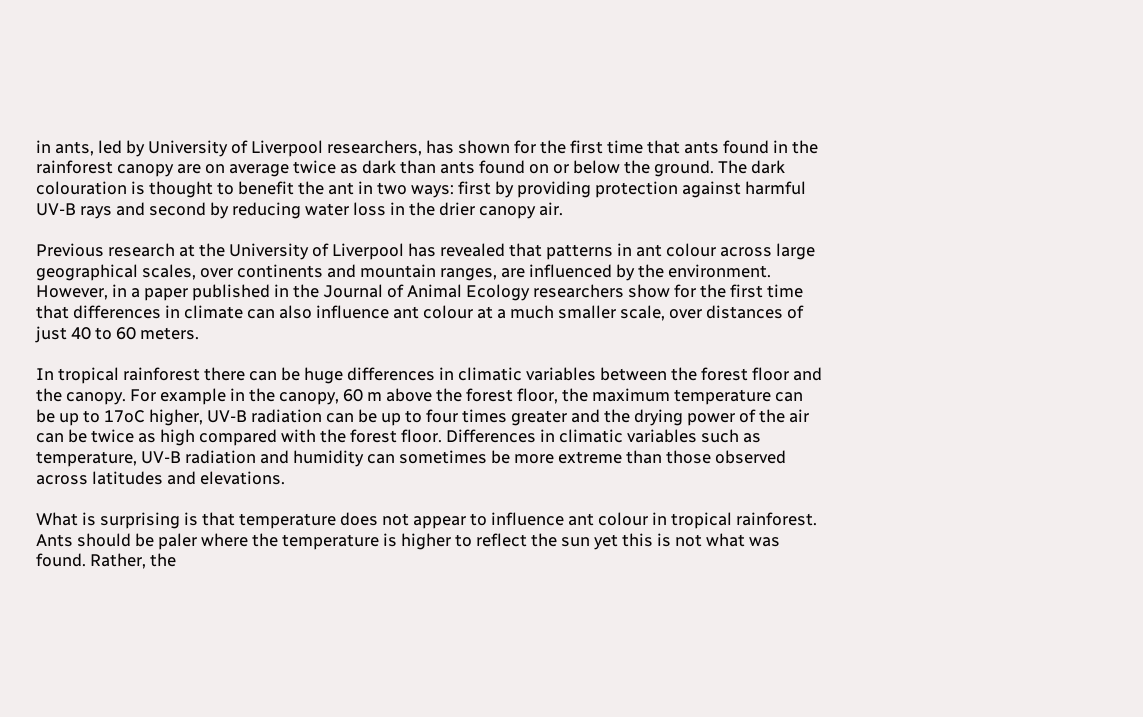in ants, led by University of Liverpool researchers, has shown for the first time that ants found in the rainforest canopy are on average twice as dark than ants found on or below the ground. The dark colouration is thought to benefit the ant in two ways: first by providing protection against harmful UV-B rays and second by reducing water loss in the drier canopy air.

Previous research at the University of Liverpool has revealed that patterns in ant colour across large geographical scales, over continents and mountain ranges, are influenced by the environment. However, in a paper published in the Journal of Animal Ecology researchers show for the first time that differences in climate can also influence ant colour at a much smaller scale, over distances of just 40 to 60 meters.

In tropical rainforest there can be huge differences in climatic variables between the forest floor and the canopy. For example in the canopy, 60 m above the forest floor, the maximum temperature can be up to 17oC higher, UV-B radiation can be up to four times greater and the drying power of the air can be twice as high compared with the forest floor. Differences in climatic variables such as temperature, UV-B radiation and humidity can sometimes be more extreme than those observed across latitudes and elevations.

What is surprising is that temperature does not appear to influence ant colour in tropical rainforest. Ants should be paler where the temperature is higher to reflect the sun yet this is not what was found. Rather, the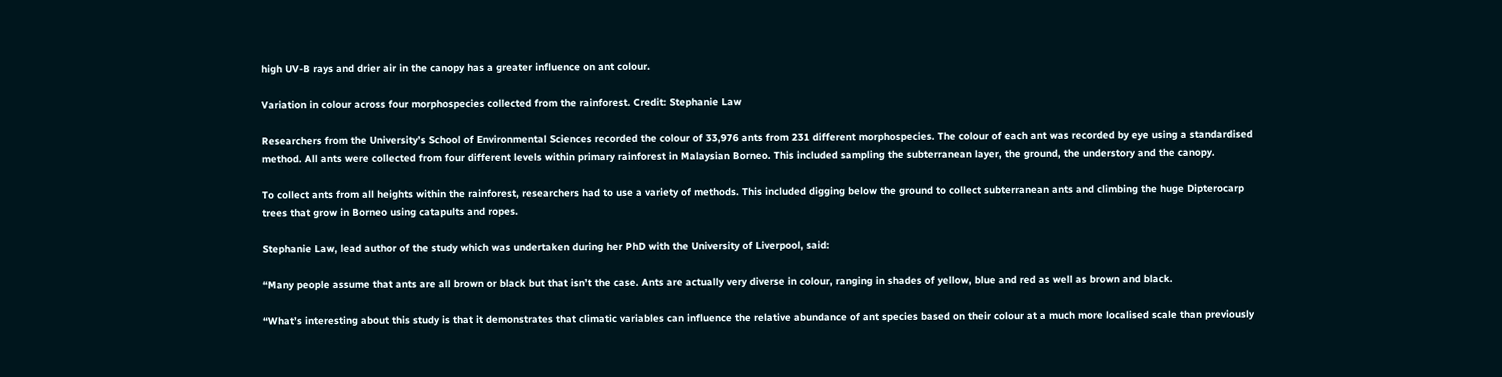high UV-B rays and drier air in the canopy has a greater influence on ant colour.

Variation in colour across four morphospecies collected from the rainforest. Credit: Stephanie Law

Researchers from the University’s School of Environmental Sciences recorded the colour of 33,976 ants from 231 different morphospecies. The colour of each ant was recorded by eye using a standardised method. All ants were collected from four different levels within primary rainforest in Malaysian Borneo. This included sampling the subterranean layer, the ground, the understory and the canopy.

To collect ants from all heights within the rainforest, researchers had to use a variety of methods. This included digging below the ground to collect subterranean ants and climbing the huge Dipterocarp trees that grow in Borneo using catapults and ropes.

Stephanie Law, lead author of the study which was undertaken during her PhD with the University of Liverpool, said:

“Many people assume that ants are all brown or black but that isn’t the case. Ants are actually very diverse in colour, ranging in shades of yellow, blue and red as well as brown and black.

“What’s interesting about this study is that it demonstrates that climatic variables can influence the relative abundance of ant species based on their colour at a much more localised scale than previously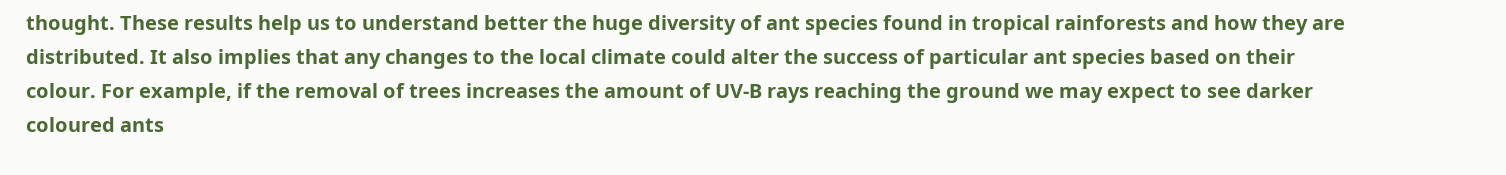thought. These results help us to understand better the huge diversity of ant species found in tropical rainforests and how they are distributed. It also implies that any changes to the local climate could alter the success of particular ant species based on their colour. For example, if the removal of trees increases the amount of UV-B rays reaching the ground we may expect to see darker coloured ants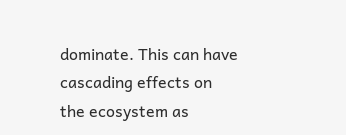dominate. This can have cascading effects on the ecosystem as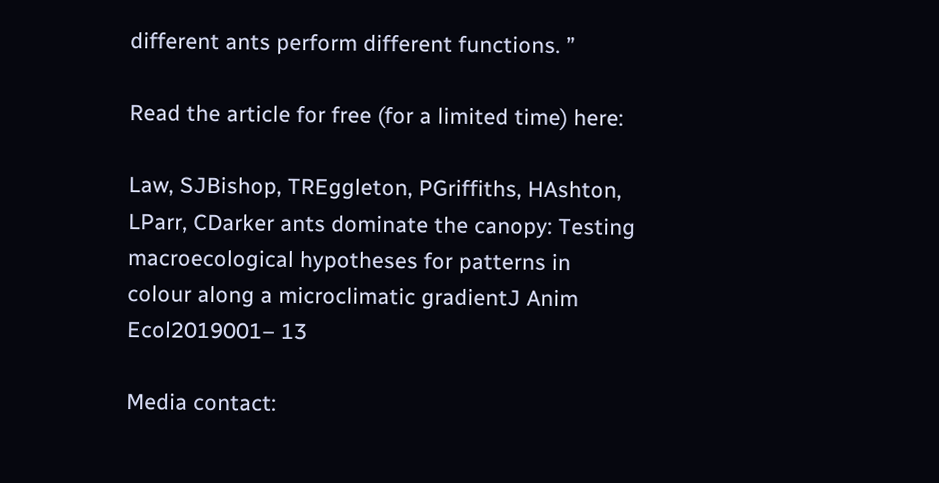different ants perform different functions. ”

Read the article for free (for a limited time) here:

Law, SJBishop, TREggleton, PGriffiths, HAshton, LParr, CDarker ants dominate the canopy: Testing macroecological hypotheses for patterns in colour along a microclimatic gradientJ Anim Ecol2019001– 13

Media contact: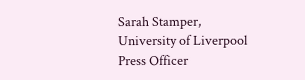Sarah Stamper, University of Liverpool Press Officer